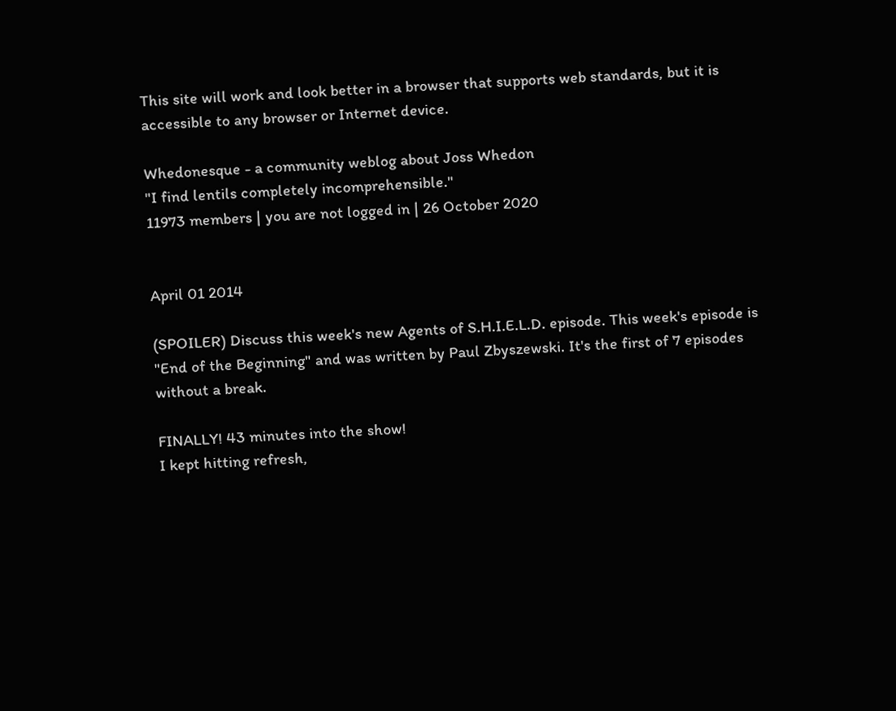This site will work and look better in a browser that supports web standards, but it is accessible to any browser or Internet device.

Whedonesque - a community weblog about Joss Whedon
"I find lentils completely incomprehensible."
11973 members | you are not logged in | 26 October 2020


April 01 2014

(SPOILER) Discuss this week's new Agents of S.H.I.E.L.D. episode. This week's episode is "End of the Beginning" and was written by Paul Zbyszewski. It's the first of 7 episodes without a break.

FINALLY! 43 minutes into the show!
I kept hitting refresh,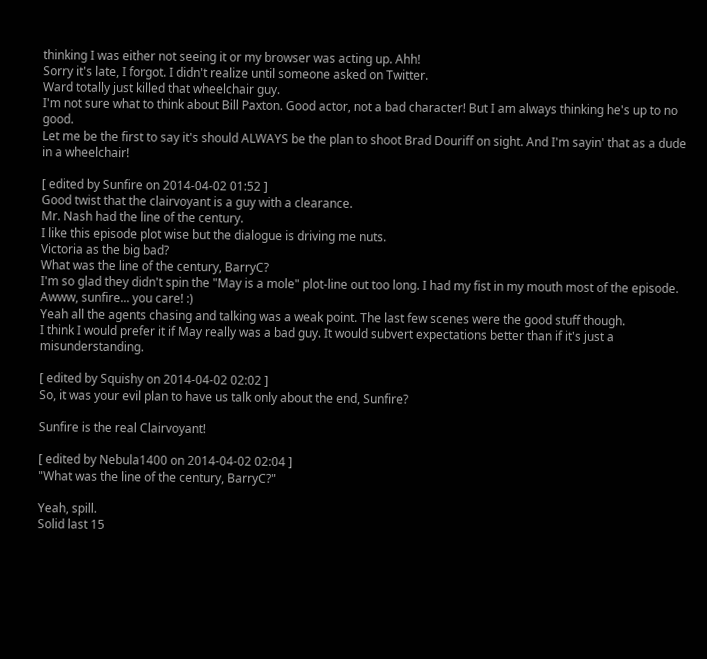thinking I was either not seeing it or my browser was acting up. Ahh!
Sorry it's late, I forgot. I didn't realize until someone asked on Twitter.
Ward totally just killed that wheelchair guy.
I'm not sure what to think about Bill Paxton. Good actor, not a bad character! But I am always thinking he's up to no good.
Let me be the first to say it's should ALWAYS be the plan to shoot Brad Douriff on sight. And I'm sayin' that as a dude in a wheelchair!

[ edited by Sunfire on 2014-04-02 01:52 ]
Good twist that the clairvoyant is a guy with a clearance.
Mr. Nash had the line of the century.
I like this episode plot wise but the dialogue is driving me nuts.
Victoria as the big bad?
What was the line of the century, BarryC?
I'm so glad they didn't spin the "May is a mole" plot-line out too long. I had my fist in my mouth most of the episode.
Awww, sunfire... you care! :)
Yeah all the agents chasing and talking was a weak point. The last few scenes were the good stuff though.
I think I would prefer it if May really was a bad guy. It would subvert expectations better than if it's just a misunderstanding.

[ edited by Squishy on 2014-04-02 02:02 ]
So, it was your evil plan to have us talk only about the end, Sunfire?

Sunfire is the real Clairvoyant!

[ edited by Nebula1400 on 2014-04-02 02:04 ]
"What was the line of the century, BarryC?"

Yeah, spill.
Solid last 15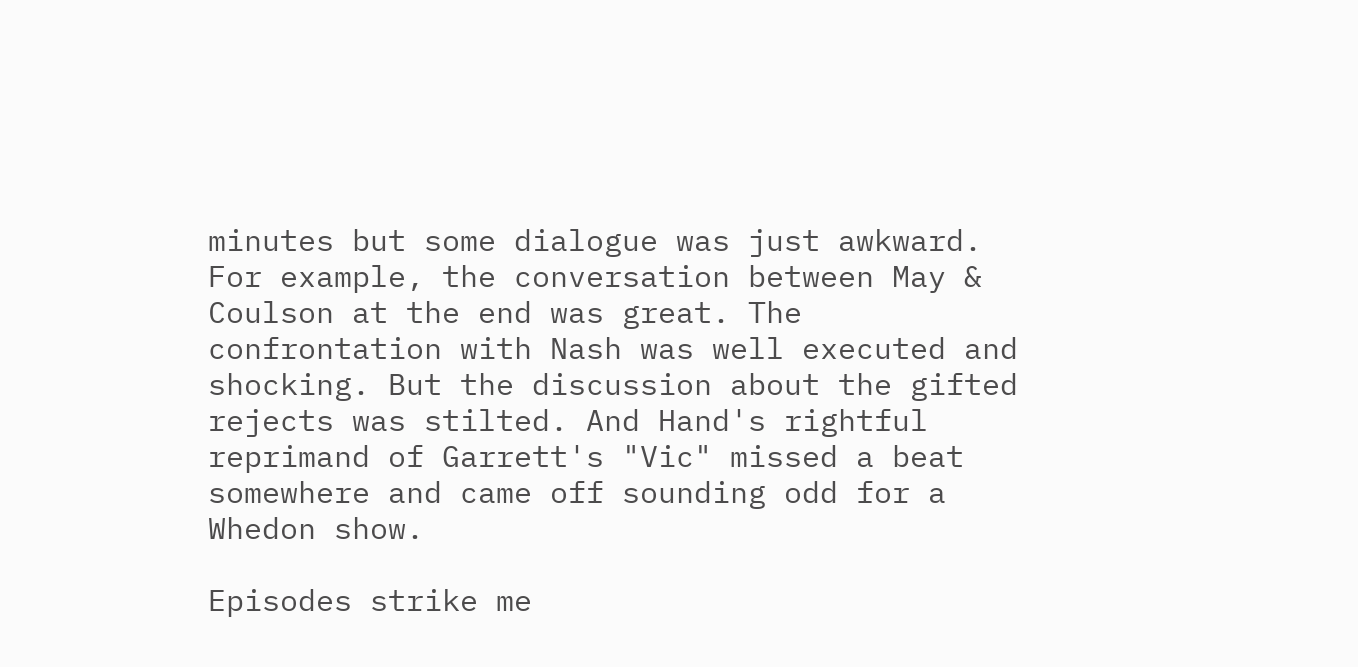minutes but some dialogue was just awkward. For example, the conversation between May & Coulson at the end was great. The confrontation with Nash was well executed and shocking. But the discussion about the gifted rejects was stilted. And Hand's rightful reprimand of Garrett's "Vic" missed a beat somewhere and came off sounding odd for a Whedon show.

Episodes strike me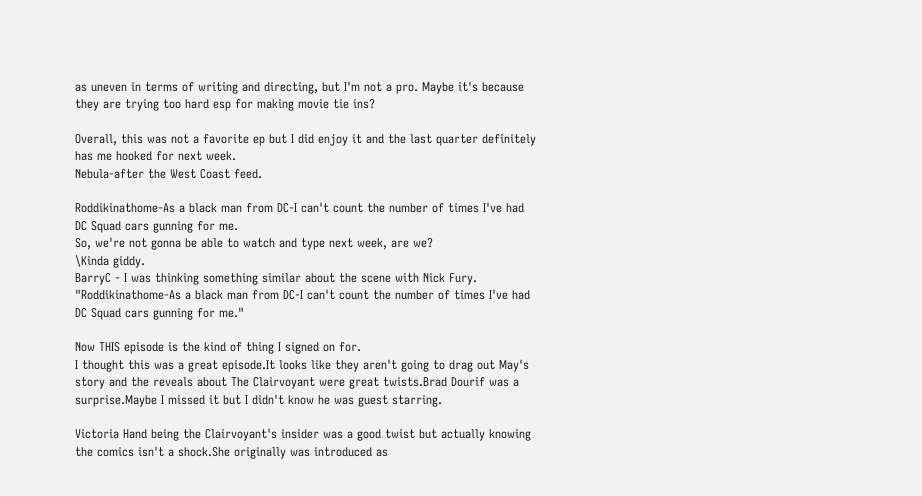as uneven in terms of writing and directing, but I'm not a pro. Maybe it's because they are trying too hard esp for making movie tie ins?

Overall, this was not a favorite ep but I did enjoy it and the last quarter definitely has me hooked for next week.
Nebula-after the West Coast feed.

Roddikinathome-As a black man from DC-I can't count the number of times I've had DC Squad cars gunning for me.
So, we're not gonna be able to watch and type next week, are we?
\Kinda giddy.
BarryC - I was thinking something similar about the scene with Nick Fury.
"Roddikinathome-As a black man from DC-I can't count the number of times I've had DC Squad cars gunning for me."

Now THIS episode is the kind of thing I signed on for.
I thought this was a great episode.It looks like they aren't going to drag out May's story and the reveals about The Clairvoyant were great twists.Brad Dourif was a surprise.Maybe I missed it but I didn't know he was guest starring.

Victoria Hand being the Clairvoyant's insider was a good twist but actually knowing the comics isn't a shock.She originally was introduced as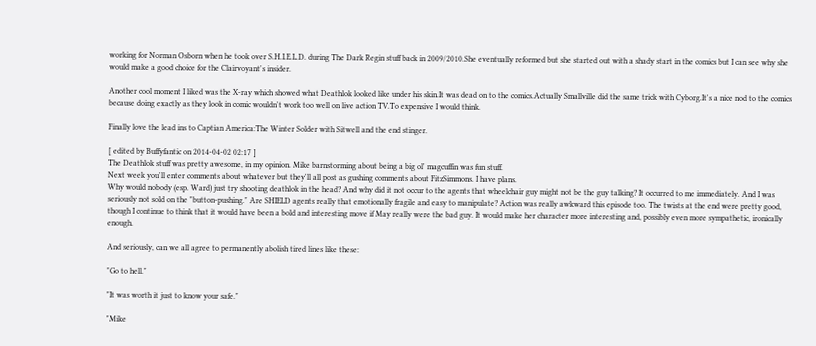working for Norman Osborn when he took over S.H.I.E.L.D. during The Dark Regin stuff back in 2009/2010.She eventually reformed but she started out with a shady start in the comics but I can see why she would make a good choice for the Clairvoyant's insider.

Another cool moment I liked was the X-ray which showed what Deathlok looked like under his skin.It was dead on to the comics.Actually Smallville did the same trick with Cyborg.It's a nice nod to the comics because doing exactly as they look in comic wouldn't work too well on live action TV.To expensive I would think.

Finally love the lead ins to Captian America:The Winter Solder with Sitwell and the end stinger.

[ edited by Buffyfantic on 2014-04-02 02:17 ]
The Deathlok stuff was pretty awesome, in my opinion. Mike barnstorming about being a big ol' magcuffin was fun stuff.
Next week you'll enter comments about whatever but they'll all post as gushing comments about FitzSimmons. I have plans.
Why would nobody (esp. Ward) just try shooting deathlok in the head? And why did it not occur to the agents that wheelchair guy might not be the guy talking? It occurred to me immediately. And I was seriously not sold on the "button-pushing." Are SHIELD agents really that emotionally fragile and easy to manipulate? Action was really awkward this episode too. The twists at the end were pretty good, though I continue to think that it would have been a bold and interesting move if May really were the bad guy. It would make her character more interesting and, possibly even more sympathetic, ironically enough.

And seriously, can we all agree to permanently abolish tired lines like these:

"Go to hell."

"It was worth it just to know your safe."

"Mike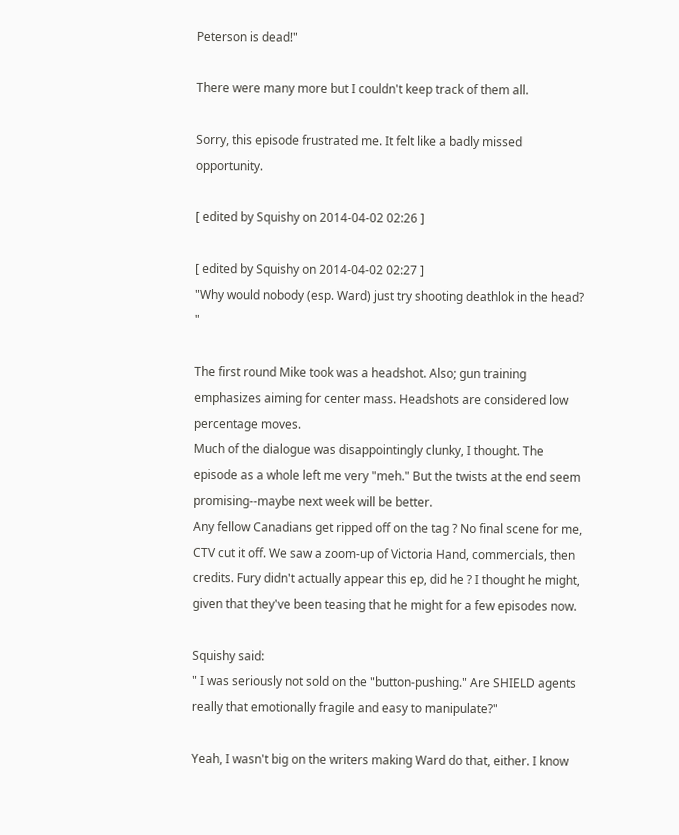Peterson is dead!"

There were many more but I couldn't keep track of them all.

Sorry, this episode frustrated me. It felt like a badly missed opportunity.

[ edited by Squishy on 2014-04-02 02:26 ]

[ edited by Squishy on 2014-04-02 02:27 ]
"Why would nobody (esp. Ward) just try shooting deathlok in the head? "

The first round Mike took was a headshot. Also; gun training emphasizes aiming for center mass. Headshots are considered low percentage moves.
Much of the dialogue was disappointingly clunky, I thought. The episode as a whole left me very "meh." But the twists at the end seem promising--maybe next week will be better.
Any fellow Canadians get ripped off on the tag ? No final scene for me, CTV cut it off. We saw a zoom-up of Victoria Hand, commercials, then credits. Fury didn't actually appear this ep, did he ? I thought he might, given that they've been teasing that he might for a few episodes now.

Squishy said:
" I was seriously not sold on the "button-pushing." Are SHIELD agents really that emotionally fragile and easy to manipulate?"

Yeah, I wasn't big on the writers making Ward do that, either. I know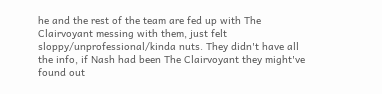he and the rest of the team are fed up with The Clairvoyant messing with them, just felt sloppy/unprofessional/kinda nuts. They didn't have all the info, if Nash had been The Clairvoyant they might've found out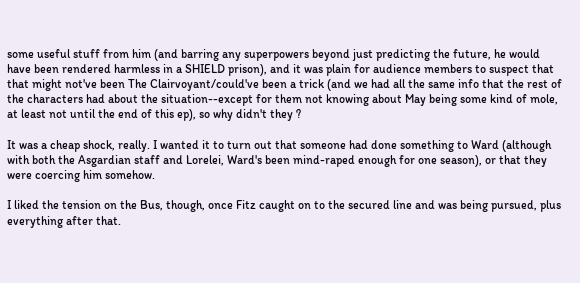some useful stuff from him (and barring any superpowers beyond just predicting the future, he would have been rendered harmless in a SHIELD prison), and it was plain for audience members to suspect that that might not've been The Clairvoyant/could've been a trick (and we had all the same info that the rest of the characters had about the situation--except for them not knowing about May being some kind of mole, at least not until the end of this ep), so why didn't they ?

It was a cheap shock, really. I wanted it to turn out that someone had done something to Ward (although with both the Asgardian staff and Lorelei, Ward's been mind-raped enough for one season), or that they were coercing him somehow.

I liked the tension on the Bus, though, once Fitz caught on to the secured line and was being pursued, plus everything after that.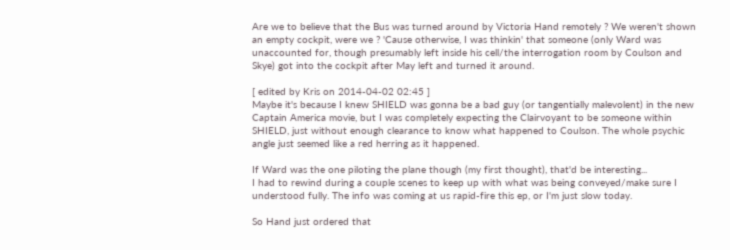Are we to believe that the Bus was turned around by Victoria Hand remotely ? We weren't shown an empty cockpit, were we ? 'Cause otherwise, I was thinkin' that someone (only Ward was unaccounted for, though presumably left inside his cell/the interrogation room by Coulson and Skye) got into the cockpit after May left and turned it around.

[ edited by Kris on 2014-04-02 02:45 ]
Maybe it's because I knew SHIELD was gonna be a bad guy (or tangentially malevolent) in the new Captain America movie, but I was completely expecting the Clairvoyant to be someone within SHIELD, just without enough clearance to know what happened to Coulson. The whole psychic angle just seemed like a red herring as it happened.

If Ward was the one piloting the plane though (my first thought), that'd be interesting...
I had to rewind during a couple scenes to keep up with what was being conveyed/make sure I understood fully. The info was coming at us rapid-fire this ep, or I'm just slow today.

So Hand just ordered that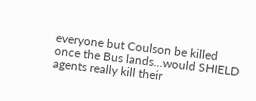everyone but Coulson be killed once the Bus lands...would SHIELD agents really kill their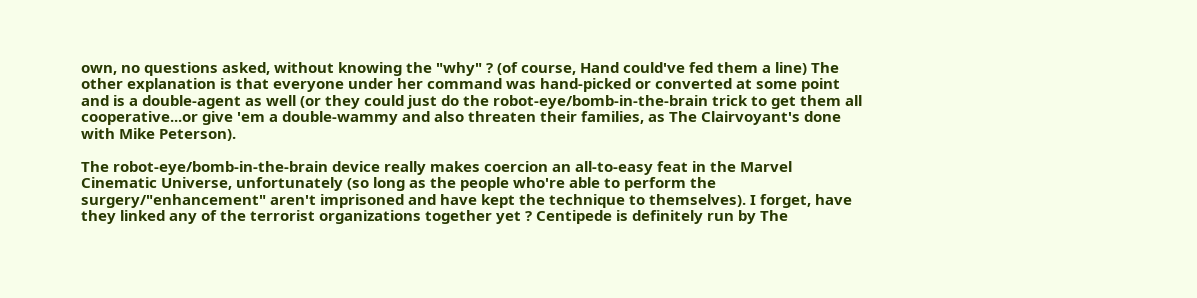own, no questions asked, without knowing the "why" ? (of course, Hand could've fed them a line) The other explanation is that everyone under her command was hand-picked or converted at some point and is a double-agent as well (or they could just do the robot-eye/bomb-in-the-brain trick to get them all cooperative...or give 'em a double-wammy and also threaten their families, as The Clairvoyant's done with Mike Peterson).

The robot-eye/bomb-in-the-brain device really makes coercion an all-to-easy feat in the Marvel Cinematic Universe, unfortunately (so long as the people who're able to perform the surgery/"enhancement" aren't imprisoned and have kept the technique to themselves). I forget, have they linked any of the terrorist organizations together yet ? Centipede is definitely run by The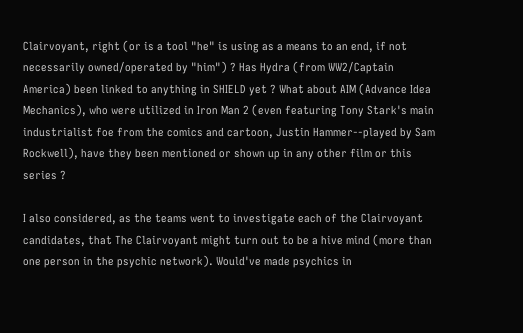Clairvoyant, right (or is a tool "he" is using as a means to an end, if not necessarily owned/operated by "him") ? Has Hydra (from WW2/Captain America) been linked to anything in SHIELD yet ? What about AIM (Advance Idea Mechanics), who were utilized in Iron Man 2 (even featuring Tony Stark's main industrialist foe from the comics and cartoon, Justin Hammer--played by Sam Rockwell), have they been mentioned or shown up in any other film or this series ?

I also considered, as the teams went to investigate each of the Clairvoyant candidates, that The Clairvoyant might turn out to be a hive mind (more than one person in the psychic network). Would've made psychics in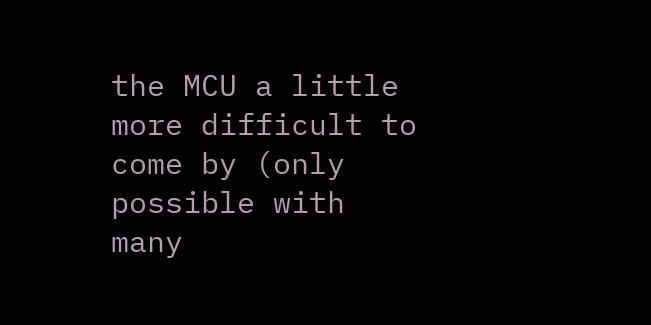the MCU a little more difficult to come by (only possible with many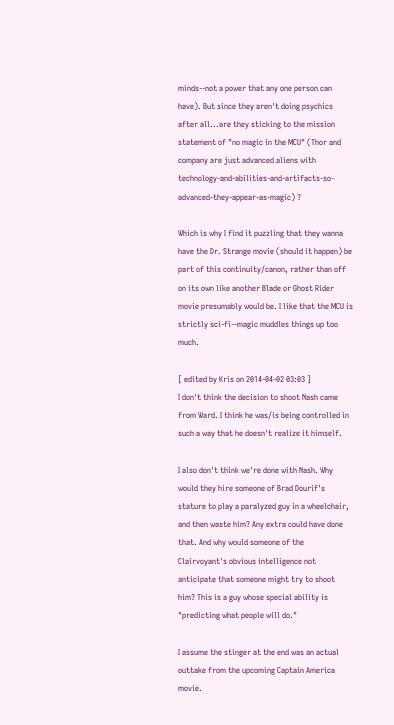minds--not a power that any one person can have). But since they aren't doing psychics after all...are they sticking to the mission statement of "no magic in the MCU" (Thor and company are just advanced aliens with technology-and-abilities-and-artifacts-so-advanced-they-appear-as-magic) ?

Which is why I find it puzzling that they wanna have the Dr. Strange movie (should it happen) be part of this continuity/canon, rather than off on its own like another Blade or Ghost Rider movie presumably would be. I like that the MCU is strictly sci-fi--magic muddles things up too much.

[ edited by Kris on 2014-04-02 03:03 ]
I don't think the decision to shoot Nash came from Ward. I think he was/is being controlled in such a way that he doesn't realize it himself.

I also don't think we're done with Nash. Why would they hire someone of Brad Dourif's stature to play a paralyzed guy in a wheelchair, and then waste him? Any extra could have done that. And why would someone of the Clairvoyant's obvious intelligence not anticipate that someone might try to shoot him? This is a guy whose special ability is "predicting what people will do."

I assume the stinger at the end was an actual outtake from the upcoming Captain America movie.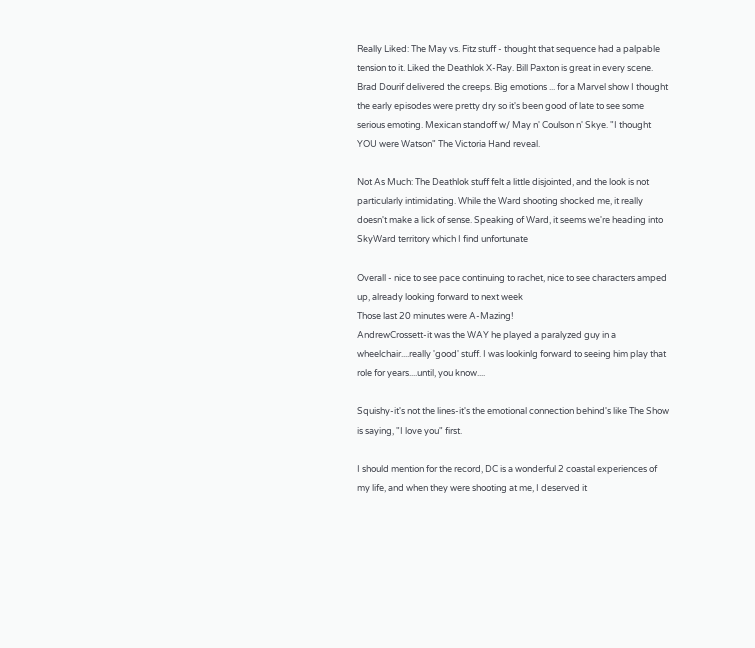Really Liked: The May vs. Fitz stuff - thought that sequence had a palpable tension to it. Liked the Deathlok X-Ray. Bill Paxton is great in every scene. Brad Dourif delivered the creeps. Big emotions ... for a Marvel show I thought the early episodes were pretty dry so it's been good of late to see some serious emoting. Mexican standoff w/ May n' Coulson n' Skye. "I thought YOU were Watson" The Victoria Hand reveal.

Not As Much: The Deathlok stuff felt a little disjointed, and the look is not particularly intimidating. While the Ward shooting shocked me, it really doesn't make a lick of sense. Speaking of Ward, it seems we're heading into SkyWard territory which I find unfortunate

Overall - nice to see pace continuing to rachet, nice to see characters amped up, already looking forward to next week
Those last 20 minutes were A-Mazing!
AndrewCrossett-it was the WAY he played a paralyzed guy in a wheelchair....really 'good' stuff. I was lookinlg forward to seeing him play that role for years....until, you know....

Squishy-it's not the lines-it's the emotional connection behind's like The Show is saying, "I love you" first.

I should mention for the record, DC is a wonderful 2 coastal experiences of my life, and when they were shooting at me, I deserved it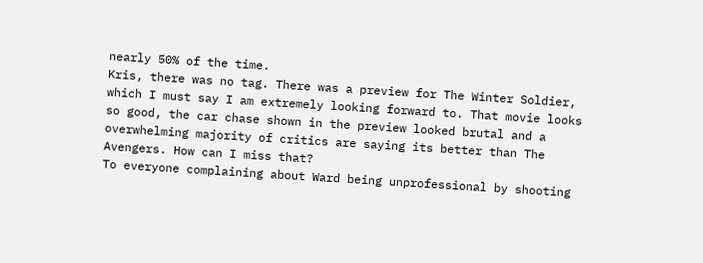nearly 50% of the time.
Kris, there was no tag. There was a preview for The Winter Soldier, which I must say I am extremely looking forward to. That movie looks so good, the car chase shown in the preview looked brutal and a overwhelming majority of critics are saying its better than The Avengers. How can I miss that?
To everyone complaining about Ward being unprofessional by shooting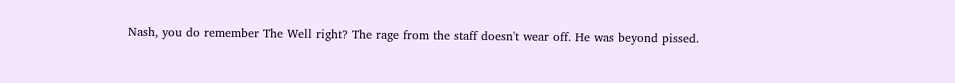Nash, you do remember The Well right? The rage from the staff doesn't wear off. He was beyond pissed.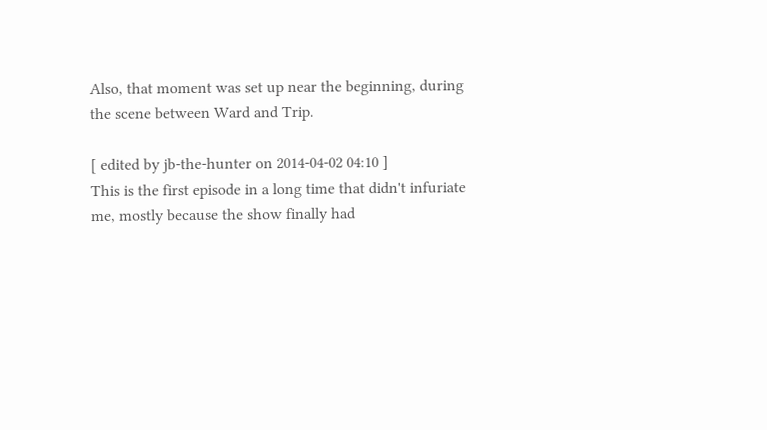Also, that moment was set up near the beginning, during the scene between Ward and Trip.

[ edited by jb-the-hunter on 2014-04-02 04:10 ]
This is the first episode in a long time that didn't infuriate me, mostly because the show finally had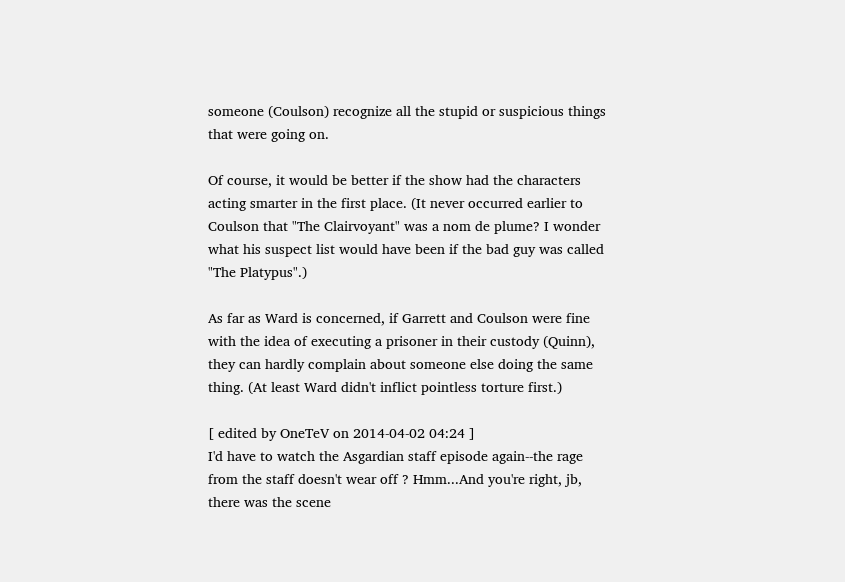someone (Coulson) recognize all the stupid or suspicious things that were going on.

Of course, it would be better if the show had the characters acting smarter in the first place. (It never occurred earlier to Coulson that "The Clairvoyant" was a nom de plume? I wonder what his suspect list would have been if the bad guy was called "The Platypus".)

As far as Ward is concerned, if Garrett and Coulson were fine with the idea of executing a prisoner in their custody (Quinn), they can hardly complain about someone else doing the same thing. (At least Ward didn't inflict pointless torture first.)

[ edited by OneTeV on 2014-04-02 04:24 ]
I'd have to watch the Asgardian staff episode again--the rage from the staff doesn't wear off ? Hmm...And you're right, jb, there was the scene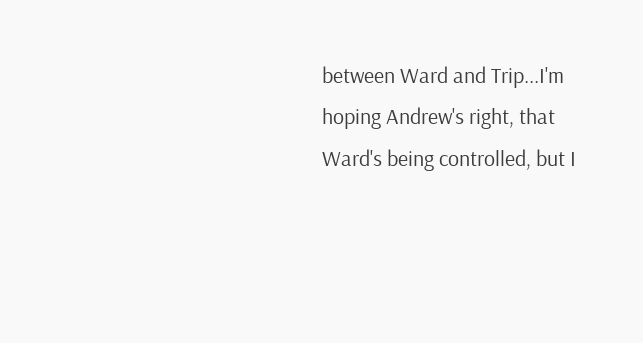between Ward and Trip...I'm hoping Andrew's right, that Ward's being controlled, but I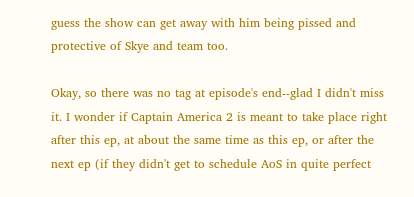guess the show can get away with him being pissed and protective of Skye and team too.

Okay, so there was no tag at episode's end--glad I didn't miss it. I wonder if Captain America 2 is meant to take place right after this ep, at about the same time as this ep, or after the next ep (if they didn't get to schedule AoS in quite perfect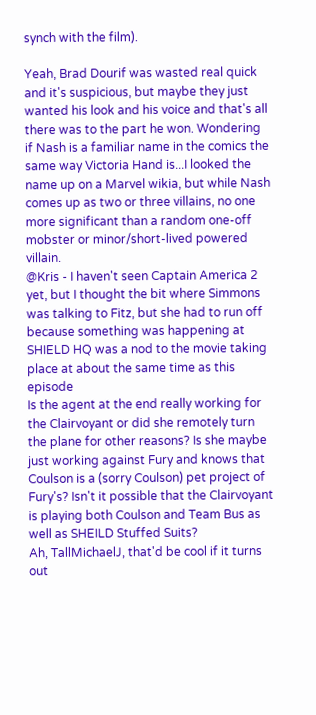synch with the film).

Yeah, Brad Dourif was wasted real quick and it's suspicious, but maybe they just wanted his look and his voice and that's all there was to the part he won. Wondering if Nash is a familiar name in the comics the same way Victoria Hand is...I looked the name up on a Marvel wikia, but while Nash comes up as two or three villains, no one more significant than a random one-off mobster or minor/short-lived powered villain.
@Kris - I haven't seen Captain America 2 yet, but I thought the bit where Simmons was talking to Fitz, but she had to run off because something was happening at SHIELD HQ was a nod to the movie taking place at about the same time as this episode
Is the agent at the end really working for the Clairvoyant or did she remotely turn the plane for other reasons? Is she maybe just working against Fury and knows that Coulson is a (sorry Coulson) pet project of Fury's? Isn't it possible that the Clairvoyant is playing both Coulson and Team Bus as well as SHEILD Stuffed Suits?
Ah, TallMichaelJ, that'd be cool if it turns out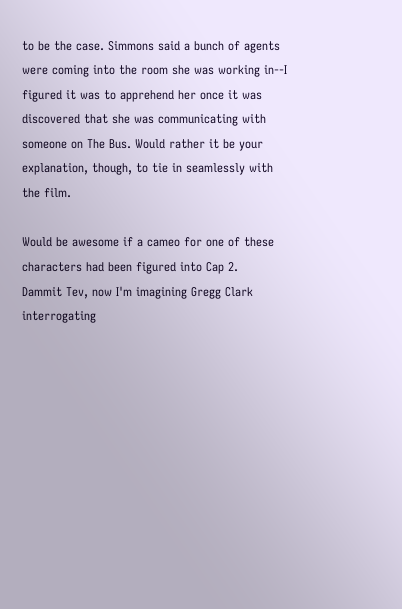to be the case. Simmons said a bunch of agents were coming into the room she was working in--I figured it was to apprehend her once it was discovered that she was communicating with someone on The Bus. Would rather it be your explanation, though, to tie in seamlessly with the film.

Would be awesome if a cameo for one of these characters had been figured into Cap 2.
Dammit Tev, now I'm imagining Gregg Clark interrogating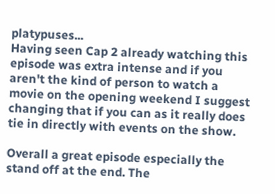platypuses...
Having seen Cap 2 already watching this episode was extra intense and if you aren't the kind of person to watch a movie on the opening weekend I suggest changing that if you can as it really does tie in directly with events on the show.

Overall a great episode especially the stand off at the end. The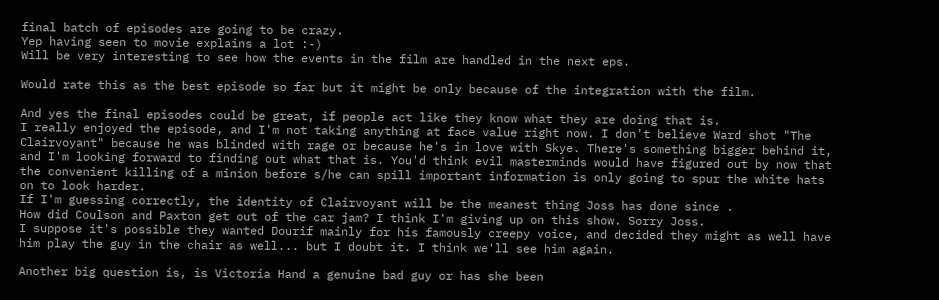final batch of episodes are going to be crazy.
Yep having seen to movie explains a lot :-)
Will be very interesting to see how the events in the film are handled in the next eps.

Would rate this as the best episode so far but it might be only because of the integration with the film.

And yes the final episodes could be great, if people act like they know what they are doing that is.
I really enjoyed the episode, and I'm not taking anything at face value right now. I don't believe Ward shot "The Clairvoyant" because he was blinded with rage or because he's in love with Skye. There's something bigger behind it, and I'm looking forward to finding out what that is. You'd think evil masterminds would have figured out by now that the convenient killing of a minion before s/he can spill important information is only going to spur the white hats on to look harder.
If I'm guessing correctly, the identity of Clairvoyant will be the meanest thing Joss has done since .
How did Coulson and Paxton get out of the car jam? I think I'm giving up on this show. Sorry Joss.
I suppose it's possible they wanted Dourif mainly for his famously creepy voice, and decided they might as well have him play the guy in the chair as well... but I doubt it. I think we'll see him again.

Another big question is, is Victoria Hand a genuine bad guy or has she been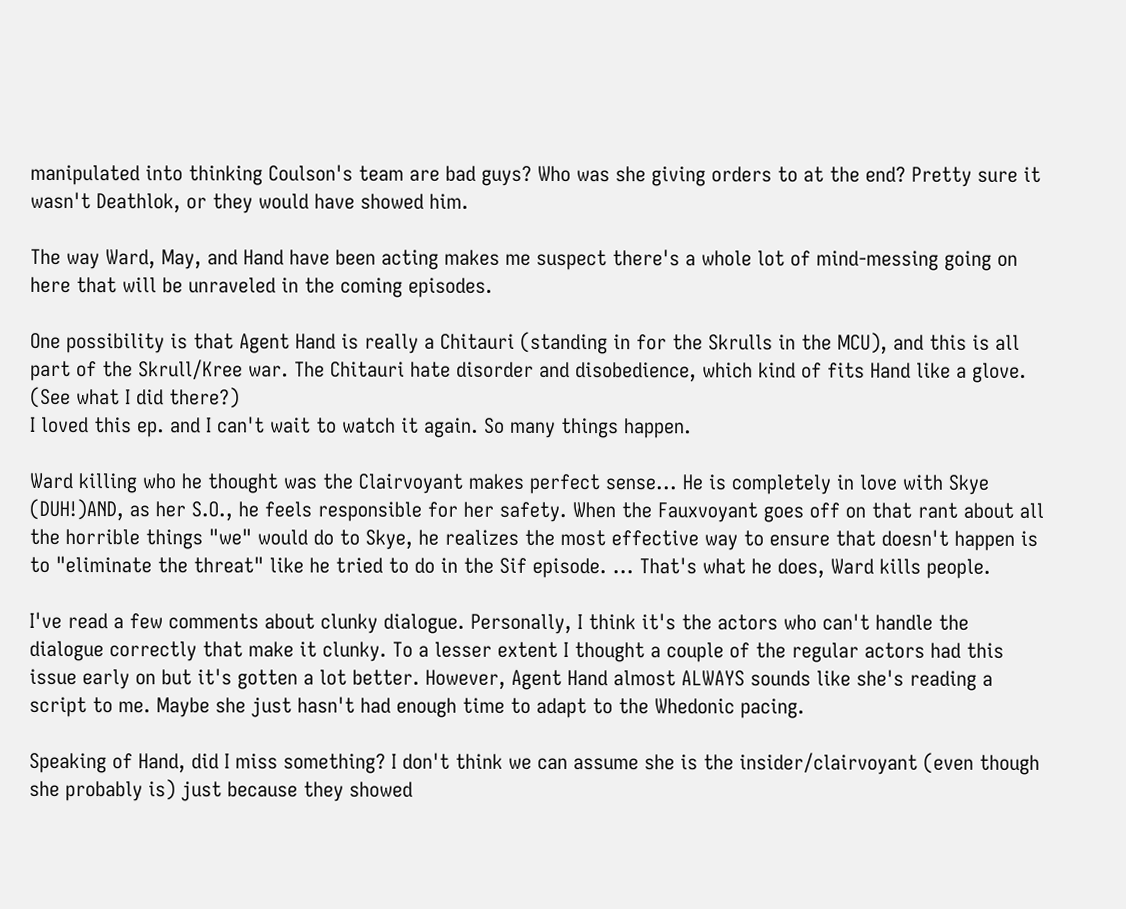manipulated into thinking Coulson's team are bad guys? Who was she giving orders to at the end? Pretty sure it wasn't Deathlok, or they would have showed him.

The way Ward, May, and Hand have been acting makes me suspect there's a whole lot of mind-messing going on here that will be unraveled in the coming episodes.

One possibility is that Agent Hand is really a Chitauri (standing in for the Skrulls in the MCU), and this is all part of the Skrull/Kree war. The Chitauri hate disorder and disobedience, which kind of fits Hand like a glove. (See what I did there?)
I loved this ep. and I can't wait to watch it again. So many things happen.

Ward killing who he thought was the Clairvoyant makes perfect sense... He is completely in love with Skye (DUH!)AND, as her S.O., he feels responsible for her safety. When the Fauxvoyant goes off on that rant about all the horrible things "we" would do to Skye, he realizes the most effective way to ensure that doesn't happen is to "eliminate the threat" like he tried to do in the Sif episode. ... That's what he does, Ward kills people.

I've read a few comments about clunky dialogue. Personally, I think it's the actors who can't handle the dialogue correctly that make it clunky. To a lesser extent I thought a couple of the regular actors had this issue early on but it's gotten a lot better. However, Agent Hand almost ALWAYS sounds like she's reading a script to me. Maybe she just hasn't had enough time to adapt to the Whedonic pacing.

Speaking of Hand, did I miss something? I don't think we can assume she is the insider/clairvoyant (even though she probably is) just because they showed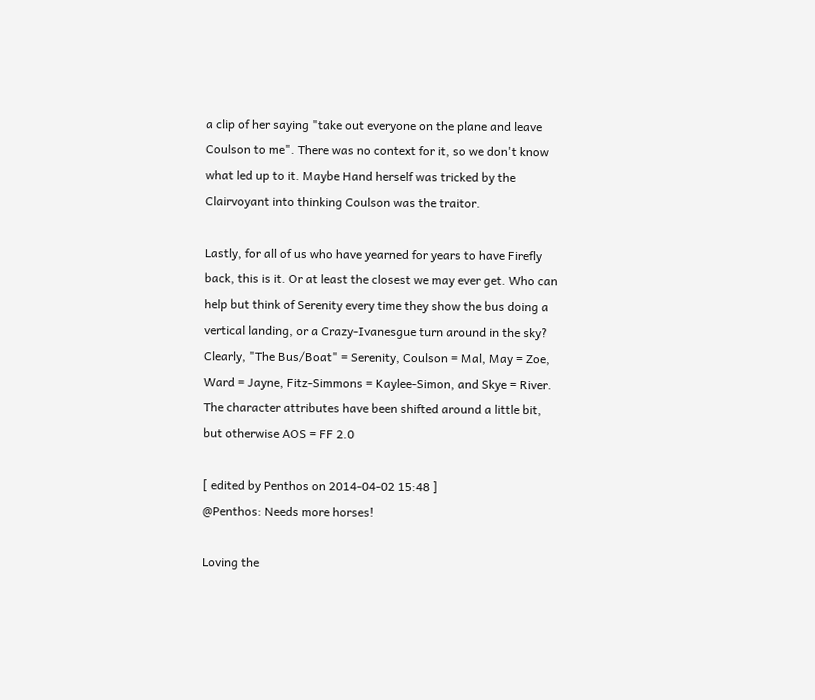a clip of her saying "take out everyone on the plane and leave Coulson to me". There was no context for it, so we don't know what led up to it. Maybe Hand herself was tricked by the Clairvoyant into thinking Coulson was the traitor.

Lastly, for all of us who have yearned for years to have Firefly back, this is it. Or at least the closest we may ever get. Who can help but think of Serenity every time they show the bus doing a vertical landing, or a Crazy-Ivanesgue turn around in the sky? Clearly, "The Bus/Boat" = Serenity, Coulson = Mal, May = Zoe, Ward = Jayne, Fitz-Simmons = Kaylee-Simon, and Skye = River. The character attributes have been shifted around a little bit, but otherwise AOS = FF 2.0

[ edited by Penthos on 2014-04-02 15:48 ]
@Penthos: Needs more horses!

Loving the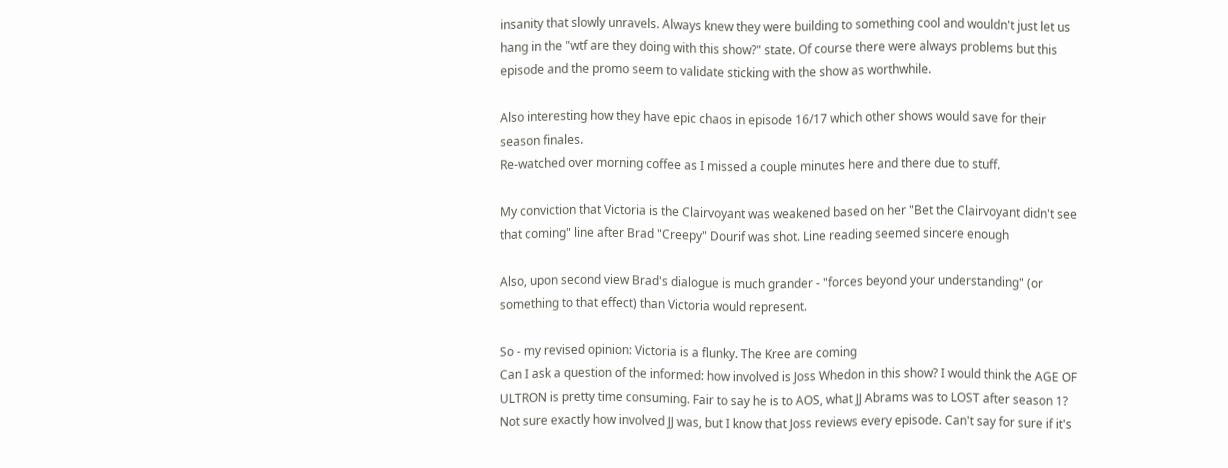insanity that slowly unravels. Always knew they were building to something cool and wouldn't just let us hang in the "wtf are they doing with this show?" state. Of course there were always problems but this episode and the promo seem to validate sticking with the show as worthwhile.

Also interesting how they have epic chaos in episode 16/17 which other shows would save for their season finales.
Re-watched over morning coffee as I missed a couple minutes here and there due to stuff.

My conviction that Victoria is the Clairvoyant was weakened based on her "Bet the Clairvoyant didn't see that coming" line after Brad "Creepy" Dourif was shot. Line reading seemed sincere enough

Also, upon second view Brad's dialogue is much grander - "forces beyond your understanding" (or something to that effect) than Victoria would represent.

So - my revised opinion: Victoria is a flunky. The Kree are coming
Can I ask a question of the informed: how involved is Joss Whedon in this show? I would think the AGE OF ULTRON is pretty time consuming. Fair to say he is to AOS, what JJ Abrams was to LOST after season 1?
Not sure exactly how involved JJ was, but I know that Joss reviews every episode. Can't say for sure if it's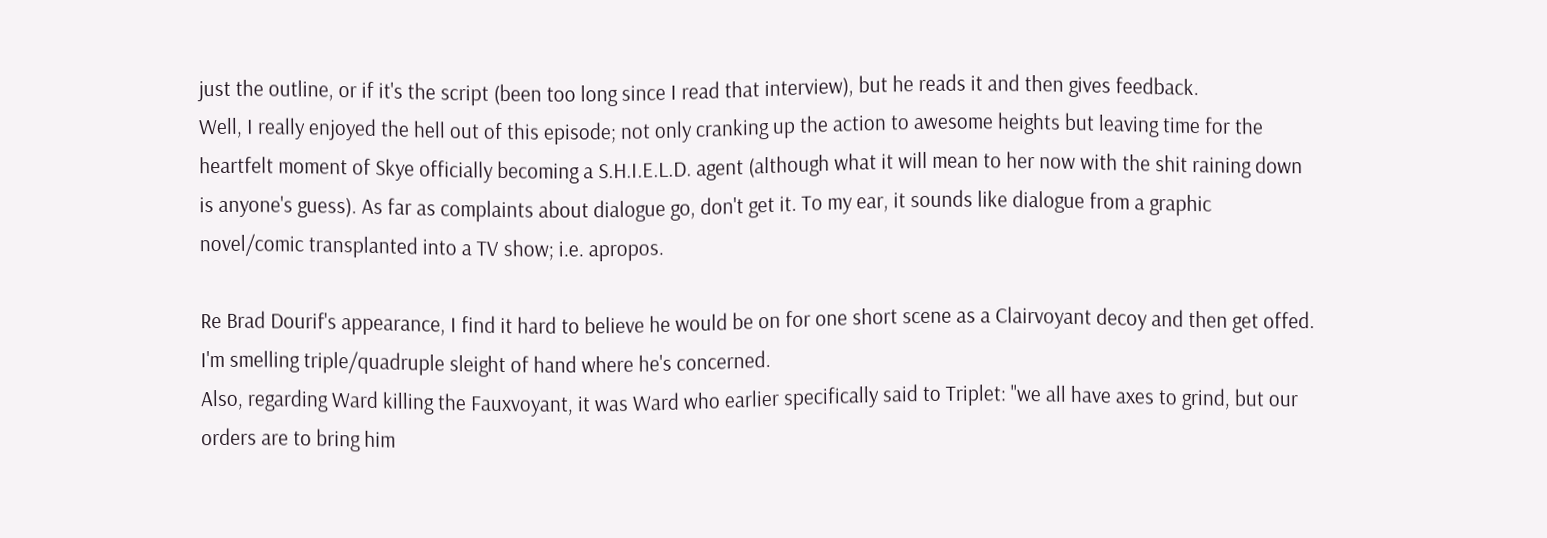just the outline, or if it's the script (been too long since I read that interview), but he reads it and then gives feedback.
Well, I really enjoyed the hell out of this episode; not only cranking up the action to awesome heights but leaving time for the heartfelt moment of Skye officially becoming a S.H.I.E.L.D. agent (although what it will mean to her now with the shit raining down is anyone's guess). As far as complaints about dialogue go, don't get it. To my ear, it sounds like dialogue from a graphic novel/comic transplanted into a TV show; i.e. apropos.

Re Brad Dourif's appearance, I find it hard to believe he would be on for one short scene as a Clairvoyant decoy and then get offed. I'm smelling triple/quadruple sleight of hand where he's concerned.
Also, regarding Ward killing the Fauxvoyant, it was Ward who earlier specifically said to Triplet: "we all have axes to grind, but our orders are to bring him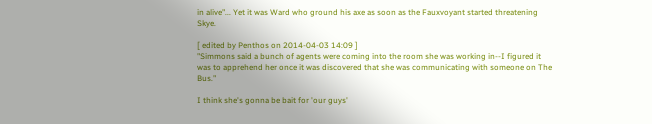in alive"... Yet it was Ward who ground his axe as soon as the Fauxvoyant started threatening Skye.

[ edited by Penthos on 2014-04-03 14:09 ]
"Simmons said a bunch of agents were coming into the room she was working in--I figured it was to apprehend her once it was discovered that she was communicating with someone on The Bus."

I think she's gonna be bait for 'our guys'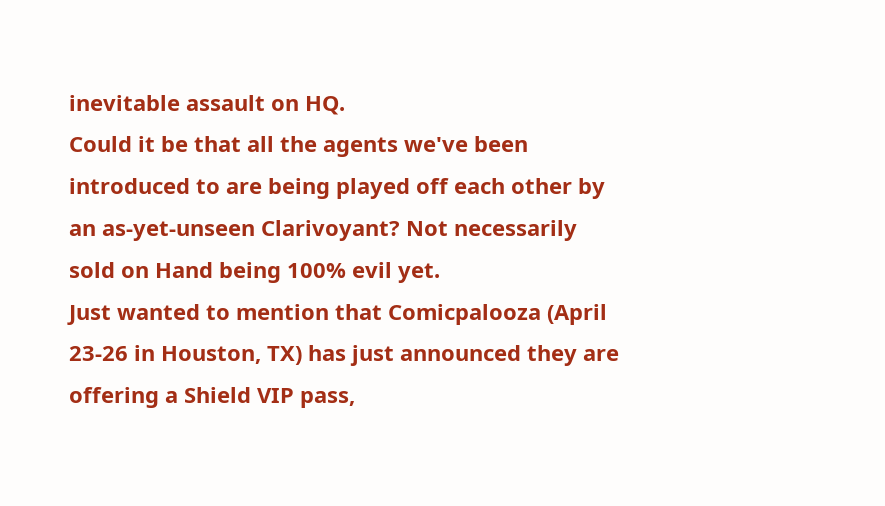inevitable assault on HQ.
Could it be that all the agents we've been introduced to are being played off each other by an as-yet-unseen Clarivoyant? Not necessarily sold on Hand being 100% evil yet.
Just wanted to mention that Comicpalooza (April 23-26 in Houston, TX) has just announced they are offering a Shield VIP pass,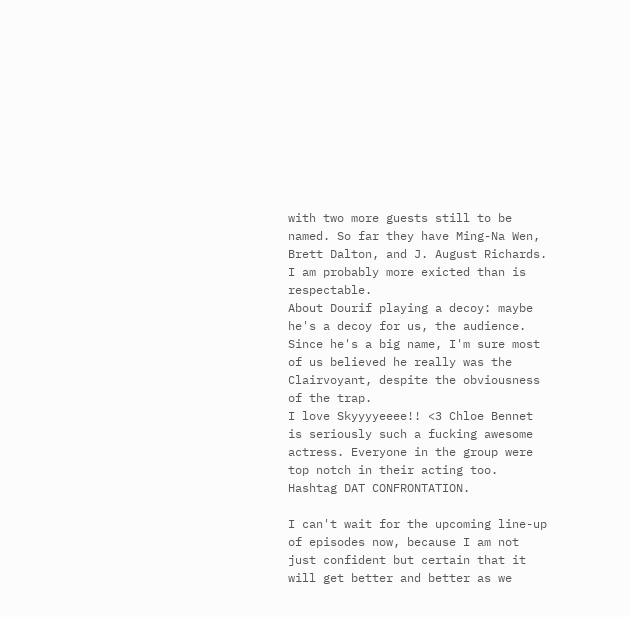with two more guests still to be named. So far they have Ming-Na Wen, Brett Dalton, and J. August Richards. I am probably more exicted than is respectable.
About Dourif playing a decoy: maybe he's a decoy for us, the audience. Since he's a big name, I'm sure most of us believed he really was the Clairvoyant, despite the obviousness of the trap.
I love Skyyyyeeee!! <3 Chloe Bennet is seriously such a fucking awesome actress. Everyone in the group were top notch in their acting too. Hashtag DAT CONFRONTATION.

I can't wait for the upcoming line-up of episodes now, because I am not just confident but certain that it will get better and better as we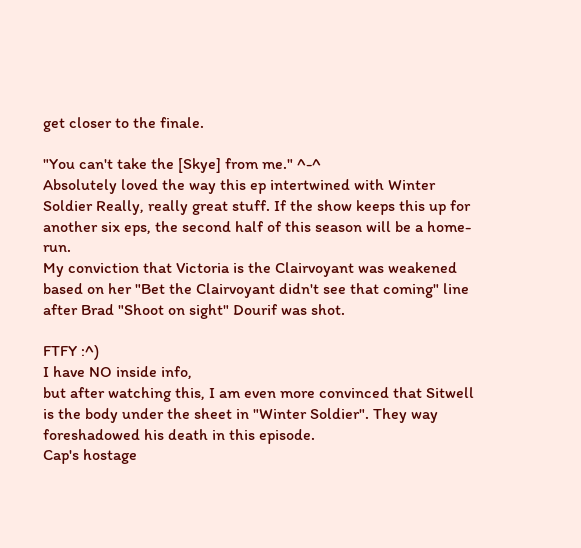get closer to the finale.

"You can't take the [Skye] from me." ^-^
Absolutely loved the way this ep intertwined with Winter Soldier Really, really great stuff. If the show keeps this up for another six eps, the second half of this season will be a home-run.
My conviction that Victoria is the Clairvoyant was weakened based on her "Bet the Clairvoyant didn't see that coming" line after Brad "Shoot on sight" Dourif was shot.

FTFY :^)
I have NO inside info,
but after watching this, I am even more convinced that Sitwell is the body under the sheet in "Winter Soldier". They way foreshadowed his death in this episode.
Cap's hostage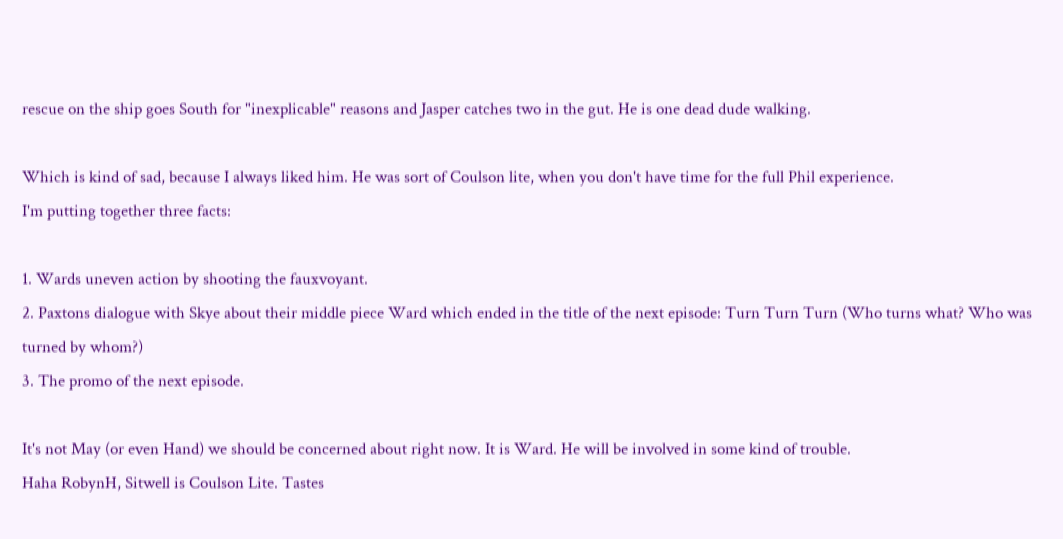rescue on the ship goes South for "inexplicable" reasons and Jasper catches two in the gut. He is one dead dude walking.

Which is kind of sad, because I always liked him. He was sort of Coulson lite, when you don't have time for the full Phil experience.
I'm putting together three facts:

1. Wards uneven action by shooting the fauxvoyant.
2. Paxtons dialogue with Skye about their middle piece Ward which ended in the title of the next episode: Turn Turn Turn (Who turns what? Who was turned by whom?)
3. The promo of the next episode.

It's not May (or even Hand) we should be concerned about right now. It is Ward. He will be involved in some kind of trouble.
Haha RobynH, Sitwell is Coulson Lite. Tastes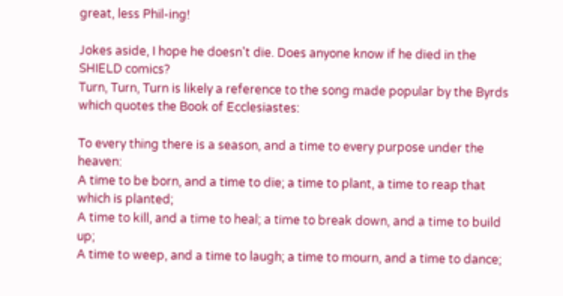great, less Phil-ing!

Jokes aside, I hope he doesn't die. Does anyone know if he died in the SHIELD comics?
Turn, Turn, Turn is likely a reference to the song made popular by the Byrds which quotes the Book of Ecclesiastes:

To every thing there is a season, and a time to every purpose under the heaven:
A time to be born, and a time to die; a time to plant, a time to reap that which is planted;
A time to kill, and a time to heal; a time to break down, and a time to build up;
A time to weep, and a time to laugh; a time to mourn, and a time to dance;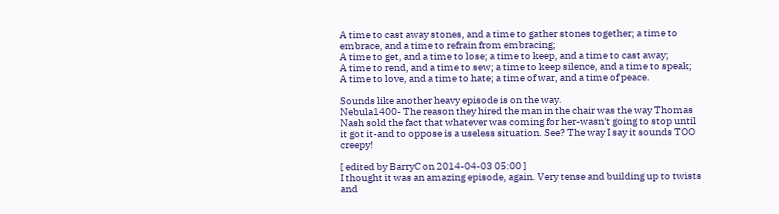A time to cast away stones, and a time to gather stones together; a time to embrace, and a time to refrain from embracing;
A time to get, and a time to lose; a time to keep, and a time to cast away;
A time to rend, and a time to sew; a time to keep silence, and a time to speak;
A time to love, and a time to hate; a time of war, and a time of peace.

Sounds like another heavy episode is on the way.
Nebula1400- The reason they hired the man in the chair was the way Thomas Nash sold the fact that whatever was coming for her-wasn't going to stop until it got it-and to oppose is a useless situation. See? The way I say it sounds TOO creepy!

[ edited by BarryC on 2014-04-03 05:00 ]
I thought it was an amazing episode, again. Very tense and building up to twists and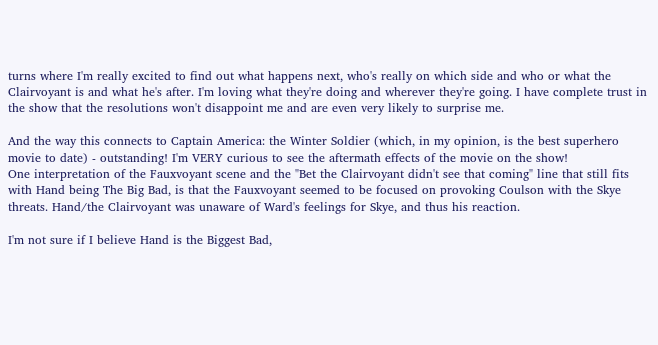turns where I'm really excited to find out what happens next, who's really on which side and who or what the Clairvoyant is and what he's after. I'm loving what they're doing and wherever they're going. I have complete trust in the show that the resolutions won't disappoint me and are even very likely to surprise me.

And the way this connects to Captain America: the Winter Soldier (which, in my opinion, is the best superhero movie to date) - outstanding! I'm VERY curious to see the aftermath effects of the movie on the show!
One interpretation of the Fauxvoyant scene and the "Bet the Clairvoyant didn't see that coming" line that still fits with Hand being The Big Bad, is that the Fauxvoyant seemed to be focused on provoking Coulson with the Skye threats. Hand/the Clairvoyant was unaware of Ward's feelings for Skye, and thus his reaction.

I'm not sure if I believe Hand is the Biggest Bad,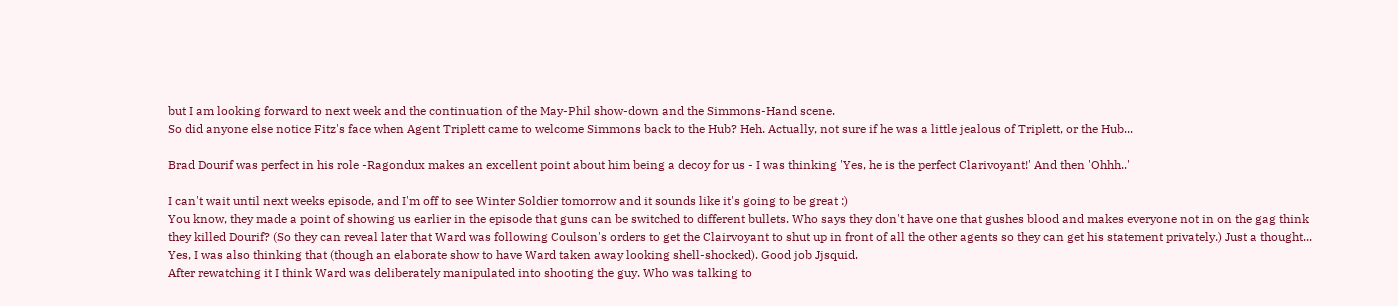but I am looking forward to next week and the continuation of the May-Phil show-down and the Simmons-Hand scene.
So did anyone else notice Fitz's face when Agent Triplett came to welcome Simmons back to the Hub? Heh. Actually, not sure if he was a little jealous of Triplett, or the Hub...

Brad Dourif was perfect in his role -Ragondux makes an excellent point about him being a decoy for us - I was thinking 'Yes, he is the perfect Clarivoyant!' And then 'Ohhh..'

I can't wait until next weeks episode, and I'm off to see Winter Soldier tomorrow and it sounds like it's going to be great :)
You know, they made a point of showing us earlier in the episode that guns can be switched to different bullets. Who says they don't have one that gushes blood and makes everyone not in on the gag think they killed Dourif? (So they can reveal later that Ward was following Coulson's orders to get the Clairvoyant to shut up in front of all the other agents so they can get his statement privately.) Just a thought...
Yes, I was also thinking that (though an elaborate show to have Ward taken away looking shell-shocked). Good job Jjsquid.
After rewatching it I think Ward was deliberately manipulated into shooting the guy. Who was talking to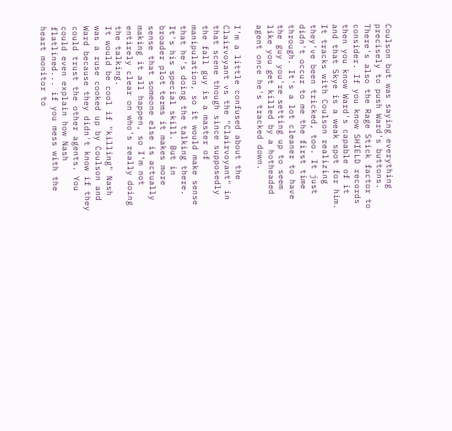Coulson but was saying everything precisely to push Ward's buttons. There's also the Rage Stick factor to consider. If you know SHIELD records then you know Ward's capable of it and that Skye is a weak spot for him. It tracks with Coulson realizing they've been tricked, too. It just didn't occur to me the first time through. It's a lot cleaner to have the guy you're setting up to seem like you get killed by a hotheaded agent once he's tracked down.

I'm a little confused about the Clairvoyant vs the "Clairvoyant" in that scene though since supposedly the fall guy is a master of manipulation, so it would make sense that he's doing the talking there. It's his special skill. But in broader plot terms it makes more sense that someone else is actually making it all happen, so I'm not entirely clear on who's really doing the talking.
It would be cool if "killing" Nash was a ruse cooked up by Coulson and Ward because they didn't know if they could trust the other agents. You could even explain how Nash flatlined... if you mess with the heart monitor to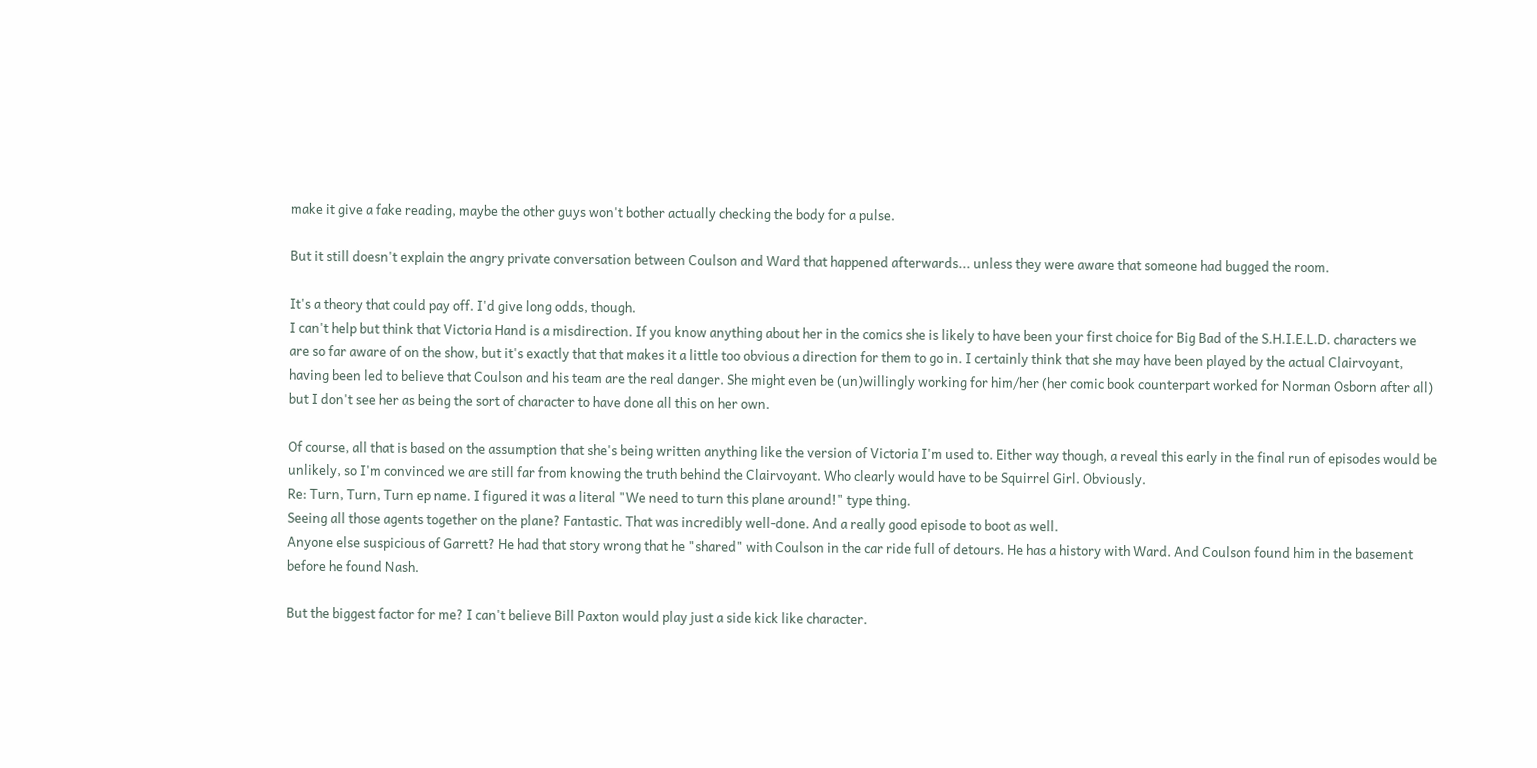make it give a fake reading, maybe the other guys won't bother actually checking the body for a pulse.

But it still doesn't explain the angry private conversation between Coulson and Ward that happened afterwards... unless they were aware that someone had bugged the room.

It's a theory that could pay off. I'd give long odds, though.
I can't help but think that Victoria Hand is a misdirection. If you know anything about her in the comics she is likely to have been your first choice for Big Bad of the S.H.I.E.L.D. characters we are so far aware of on the show, but it's exactly that that makes it a little too obvious a direction for them to go in. I certainly think that she may have been played by the actual Clairvoyant, having been led to believe that Coulson and his team are the real danger. She might even be (un)willingly working for him/her (her comic book counterpart worked for Norman Osborn after all) but I don't see her as being the sort of character to have done all this on her own.

Of course, all that is based on the assumption that she's being written anything like the version of Victoria I'm used to. Either way though, a reveal this early in the final run of episodes would be unlikely, so I'm convinced we are still far from knowing the truth behind the Clairvoyant. Who clearly would have to be Squirrel Girl. Obviously.
Re: Turn, Turn, Turn ep name. I figured it was a literal "We need to turn this plane around!" type thing.
Seeing all those agents together on the plane? Fantastic. That was incredibly well-done. And a really good episode to boot as well.
Anyone else suspicious of Garrett? He had that story wrong that he "shared" with Coulson in the car ride full of detours. He has a history with Ward. And Coulson found him in the basement before he found Nash.

But the biggest factor for me? I can't believe Bill Paxton would play just a side kick like character.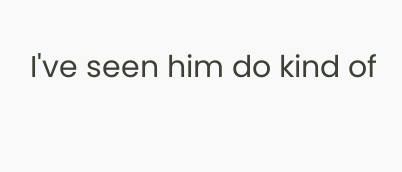I've seen him do kind of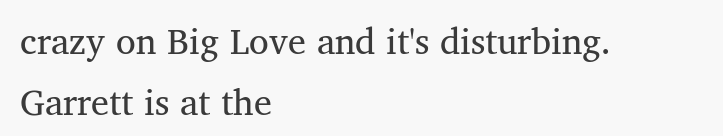crazy on Big Love and it's disturbing.
Garrett is at the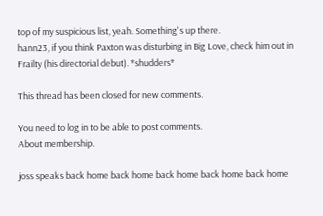top of my suspicious list, yeah. Something's up there.
hann23, if you think Paxton was disturbing in Big Love, check him out in Frailty (his directorial debut). *shudders*

This thread has been closed for new comments.

You need to log in to be able to post comments.
About membership.

joss speaks back home back home back home back home back home